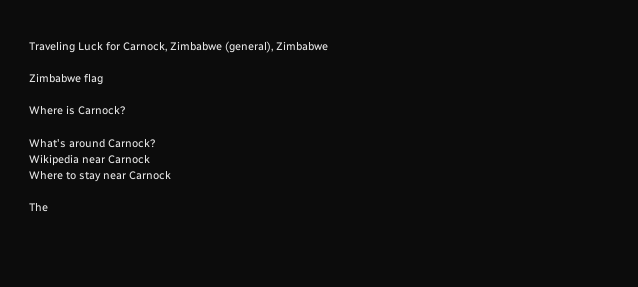Traveling Luck for Carnock, Zimbabwe (general), Zimbabwe

Zimbabwe flag

Where is Carnock?

What's around Carnock?
Wikipedia near Carnock
Where to stay near Carnock

The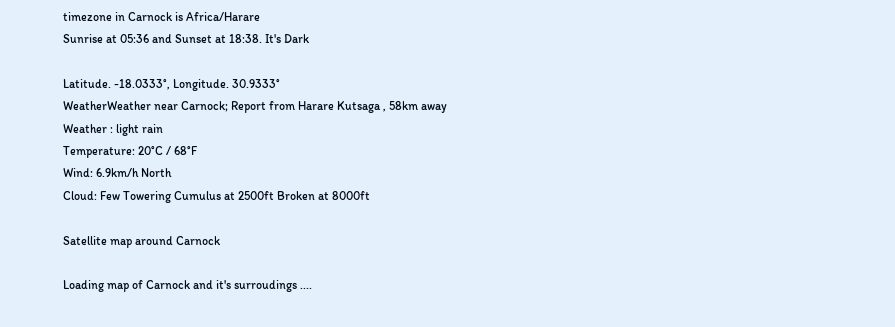timezone in Carnock is Africa/Harare
Sunrise at 05:36 and Sunset at 18:38. It's Dark

Latitude. -18.0333°, Longitude. 30.9333°
WeatherWeather near Carnock; Report from Harare Kutsaga , 58km away
Weather : light rain
Temperature: 20°C / 68°F
Wind: 6.9km/h North
Cloud: Few Towering Cumulus at 2500ft Broken at 8000ft

Satellite map around Carnock

Loading map of Carnock and it's surroudings ....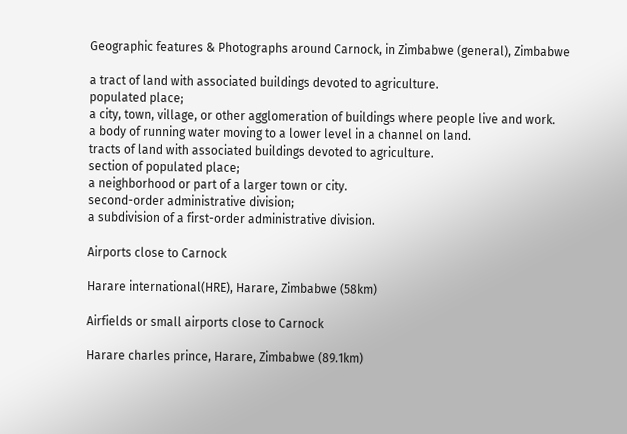Geographic features & Photographs around Carnock, in Zimbabwe (general), Zimbabwe

a tract of land with associated buildings devoted to agriculture.
populated place;
a city, town, village, or other agglomeration of buildings where people live and work.
a body of running water moving to a lower level in a channel on land.
tracts of land with associated buildings devoted to agriculture.
section of populated place;
a neighborhood or part of a larger town or city.
second-order administrative division;
a subdivision of a first-order administrative division.

Airports close to Carnock

Harare international(HRE), Harare, Zimbabwe (58km)

Airfields or small airports close to Carnock

Harare charles prince, Harare, Zimbabwe (89.1km)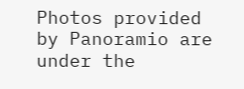Photos provided by Panoramio are under the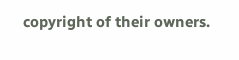copyright of their owners.